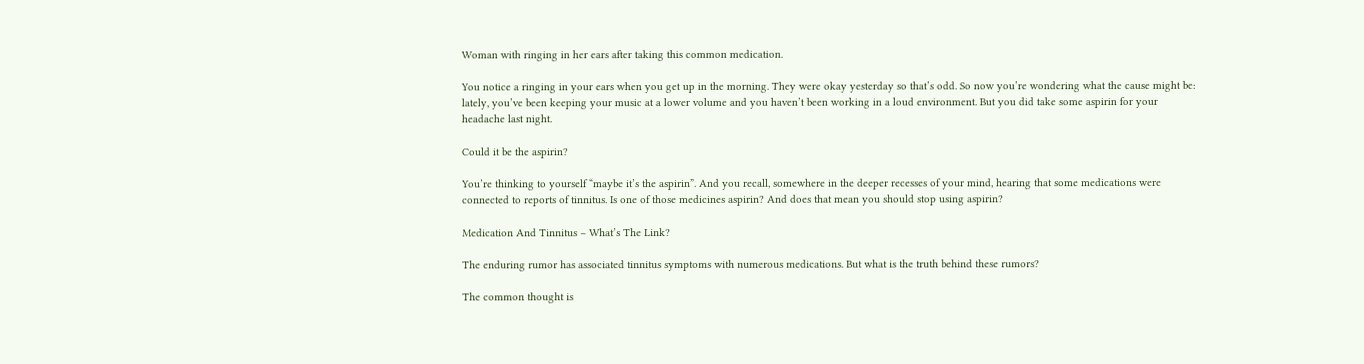Woman with ringing in her ears after taking this common medication.

You notice a ringing in your ears when you get up in the morning. They were okay yesterday so that’s odd. So now you’re wondering what the cause might be: lately, you’ve been keeping your music at a lower volume and you haven’t been working in a loud environment. But you did take some aspirin for your headache last night.

Could it be the aspirin?

You’re thinking to yourself “maybe it’s the aspirin”. And you recall, somewhere in the deeper recesses of your mind, hearing that some medications were connected to reports of tinnitus. Is one of those medicines aspirin? And does that mean you should stop using aspirin?

Medication And Tinnitus – What’s The Link?

The enduring rumor has associated tinnitus symptoms with numerous medications. But what is the truth behind these rumors?

The common thought is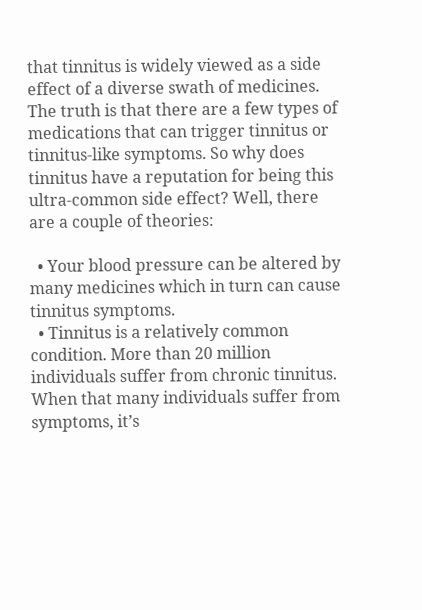that tinnitus is widely viewed as a side effect of a diverse swath of medicines. The truth is that there are a few types of medications that can trigger tinnitus or tinnitus-like symptoms. So why does tinnitus have a reputation for being this ultra-common side effect? Well, there are a couple of theories:

  • Your blood pressure can be altered by many medicines which in turn can cause tinnitus symptoms.
  • Tinnitus is a relatively common condition. More than 20 million individuals suffer from chronic tinnitus. When that many individuals suffer from symptoms, it’s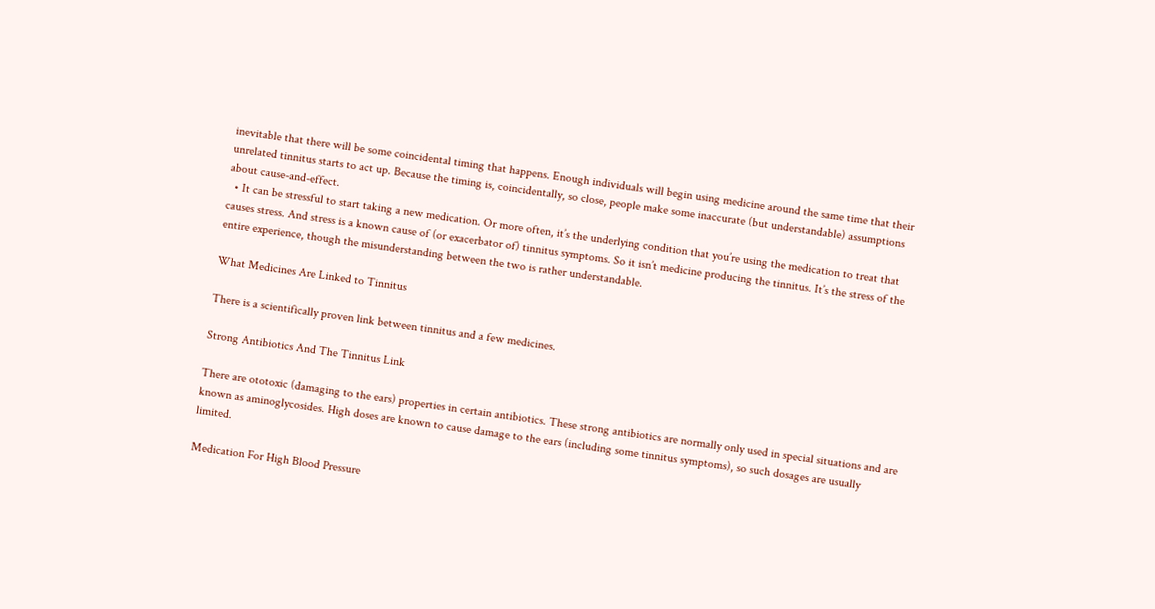inevitable that there will be some coincidental timing that happens. Enough individuals will begin using medicine around the same time that their unrelated tinnitus starts to act up. Because the timing is, coincidentally, so close, people make some inaccurate (but understandable) assumptions about cause-and-effect.
  • It can be stressful to start taking a new medication. Or more often, it’s the underlying condition that you’re using the medication to treat that causes stress. And stress is a known cause of (or exacerbator of) tinnitus symptoms. So it isn’t medicine producing the tinnitus. It’s the stress of the entire experience, though the misunderstanding between the two is rather understandable.

What Medicines Are Linked to Tinnitus

There is a scientifically proven link between tinnitus and a few medicines.

Strong Antibiotics And The Tinnitus Link

There are ototoxic (damaging to the ears) properties in certain antibiotics. These strong antibiotics are normally only used in special situations and are known as aminoglycosides. High doses are known to cause damage to the ears (including some tinnitus symptoms), so such dosages are usually limited.

Medication For High Blood Pressure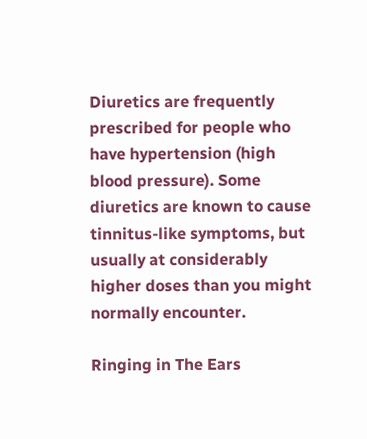Diuretics are frequently prescribed for people who have hypertension (high blood pressure). Some diuretics are known to cause tinnitus-like symptoms, but usually at considerably higher doses than you might normally encounter.

Ringing in The Ears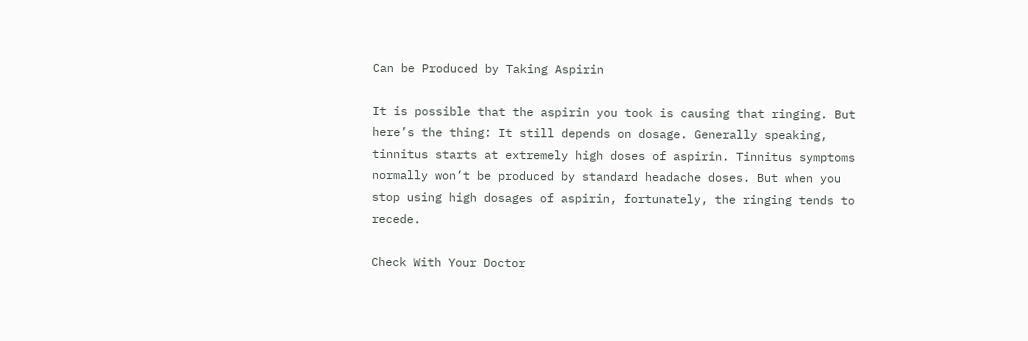Can be Produced by Taking Aspirin

It is possible that the aspirin you took is causing that ringing. But here’s the thing: It still depends on dosage. Generally speaking, tinnitus starts at extremely high doses of aspirin. Tinnitus symptoms normally won’t be produced by standard headache doses. But when you stop using high dosages of aspirin, fortunately, the ringing tends to recede.

Check With Your Doctor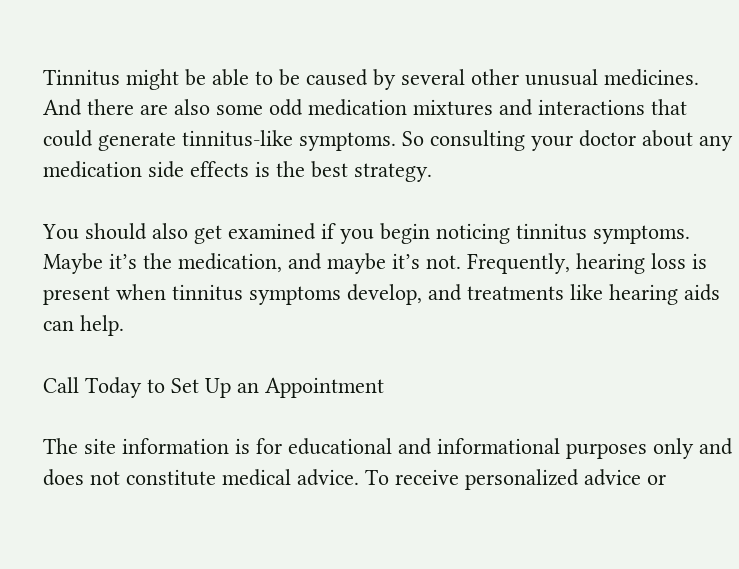Tinnitus might be able to be caused by several other unusual medicines. And there are also some odd medication mixtures and interactions that could generate tinnitus-like symptoms. So consulting your doctor about any medication side effects is the best strategy.

You should also get examined if you begin noticing tinnitus symptoms. Maybe it’s the medication, and maybe it’s not. Frequently, hearing loss is present when tinnitus symptoms develop, and treatments like hearing aids can help.

Call Today to Set Up an Appointment

The site information is for educational and informational purposes only and does not constitute medical advice. To receive personalized advice or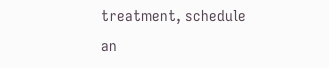treatment, schedule an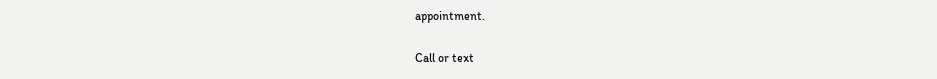appointment.

Call or text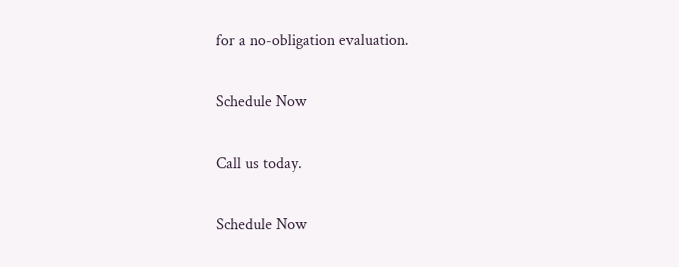for a no-obligation evaluation.

Schedule Now

Call us today.

Schedule Now